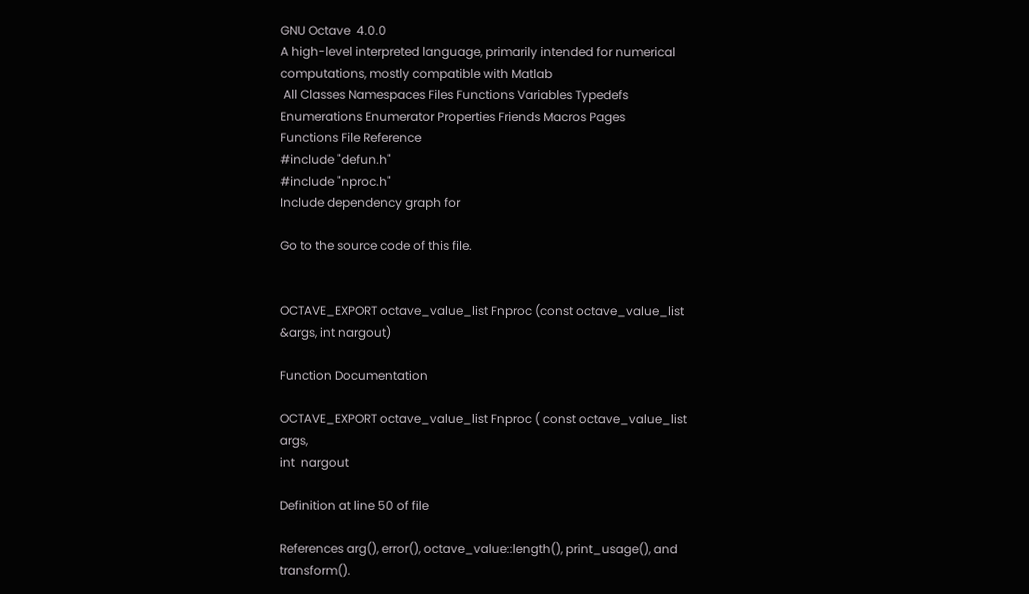GNU Octave  4.0.0
A high-level interpreted language, primarily intended for numerical computations, mostly compatible with Matlab
 All Classes Namespaces Files Functions Variables Typedefs Enumerations Enumerator Properties Friends Macros Pages
Functions File Reference
#include "defun.h"
#include "nproc.h"
Include dependency graph for

Go to the source code of this file.


OCTAVE_EXPORT octave_value_list Fnproc (const octave_value_list &args, int nargout)

Function Documentation

OCTAVE_EXPORT octave_value_list Fnproc ( const octave_value_list args,
int  nargout

Definition at line 50 of file

References arg(), error(), octave_value::length(), print_usage(), and transform().